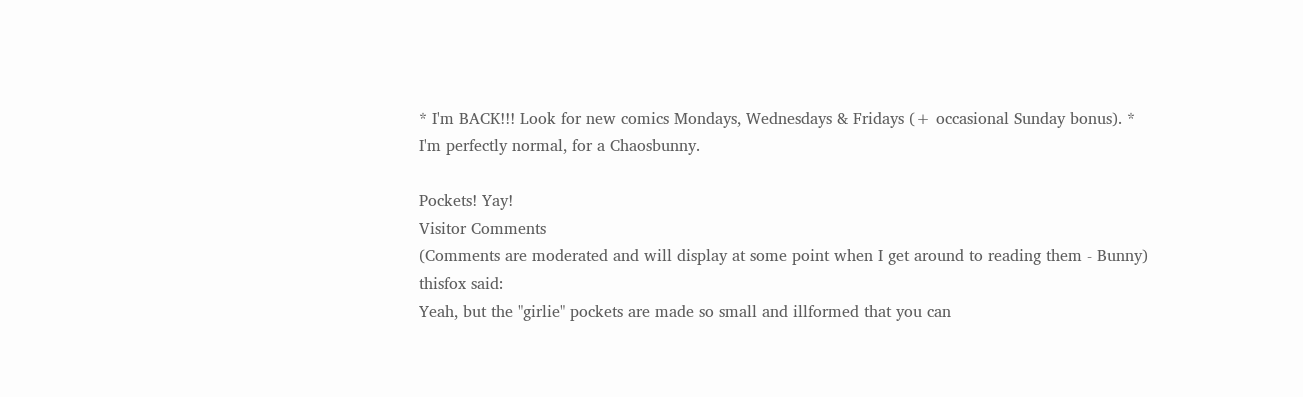* I'm BACK!!! Look for new comics Mondays, Wednesdays & Fridays (+ occasional Sunday bonus). *
I'm perfectly normal, for a Chaosbunny.

Pockets! Yay!
Visitor Comments
(Comments are moderated and will display at some point when I get around to reading them - Bunny)
thisfox said:
Yeah, but the "girlie" pockets are made so small and illformed that you can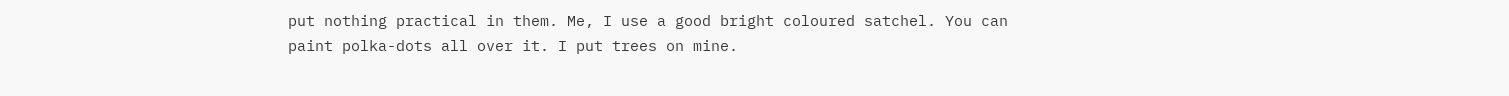put nothing practical in them. Me, I use a good bright coloured satchel. You can paint polka-dots all over it. I put trees on mine.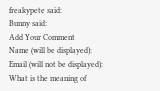freakypete said:
Bunny said:
Add Your Comment
Name (will be displayed):
Email (will not be displayed):
What is the meaning of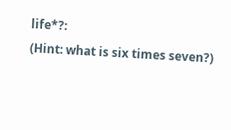life*?:
(Hint: what is six times seven?)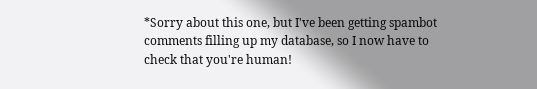*Sorry about this one, but I've been getting spambot comments filling up my database, so I now have to check that you're human!